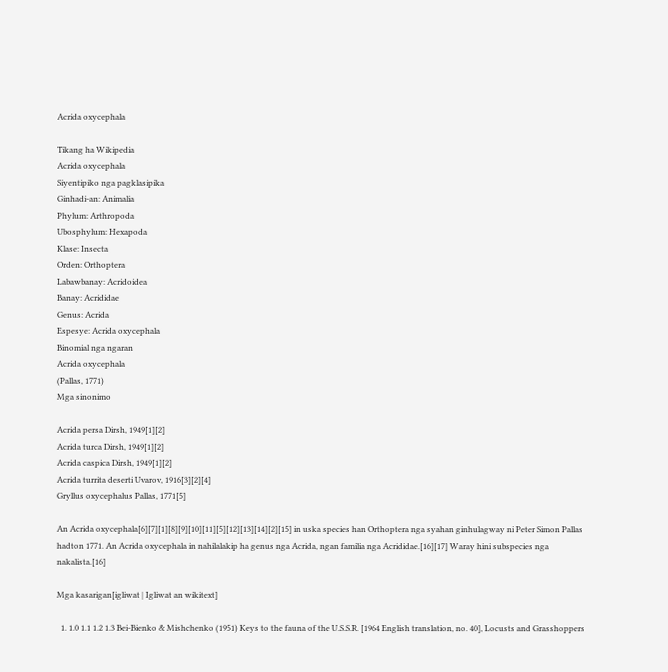Acrida oxycephala

Tikang ha Wikipedia
Acrida oxycephala
Siyentipiko nga pagklasipika
Ginhadi-an: Animalia
Phylum: Arthropoda
Ubosphylum: Hexapoda
Klase: Insecta
Orden: Orthoptera
Labawbanay: Acridoidea
Banay: Acrididae
Genus: Acrida
Espesye: Acrida oxycephala
Binomial nga ngaran
Acrida oxycephala
(Pallas, 1771)
Mga sinonimo

Acrida persa Dirsh, 1949[1][2]
Acrida turca Dirsh, 1949[1][2]
Acrida caspica Dirsh, 1949[1][2]
Acrida turrita deserti Uvarov, 1916[3][2][4]
Gryllus oxycephalus Pallas, 1771[5]

An Acrida oxycephala[6][7][1][8][9][10][11][5][12][13][14][2][15] in uska species han Orthoptera nga syahan ginhulagway ni Peter Simon Pallas hadton 1771. An Acrida oxycephala in nahilalakip ha genus nga Acrida, ngan familia nga Acrididae.[16][17] Waray hini subspecies nga nakalista.[16]

Mga kasarigan[igliwat | Igliwat an wikitext]

  1. 1.0 1.1 1.2 1.3 Bei-Bienko & Mishchenko (1951) Keys to the fauna of the U.S.S.R. [1964 English translation, no. 40], Locusts and Grasshoppers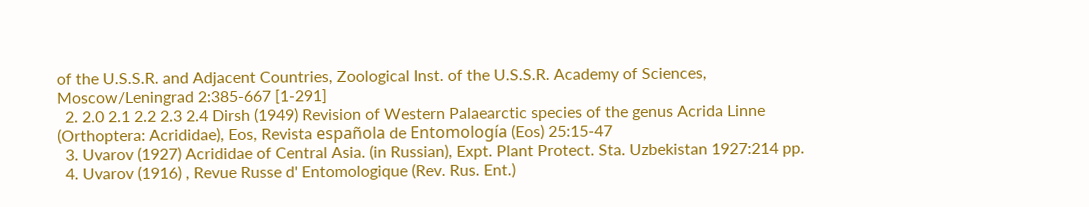of the U.S.S.R. and Adjacent Countries, Zoological Inst. of the U.S.S.R. Academy of Sciences, Moscow/Leningrad 2:385-667 [1-291]
  2. 2.0 2.1 2.2 2.3 2.4 Dirsh (1949) Revision of Western Palaearctic species of the genus Acrida Linne (Orthoptera: Acrididae), Eos, Revista española de Entomología (Eos) 25:15-47
  3. Uvarov (1927) Acrididae of Central Asia. (in Russian), Expt. Plant Protect. Sta. Uzbekistan 1927:214 pp.
  4. Uvarov (1916) , Revue Russe d' Entomologique (Rev. Rus. Ent.)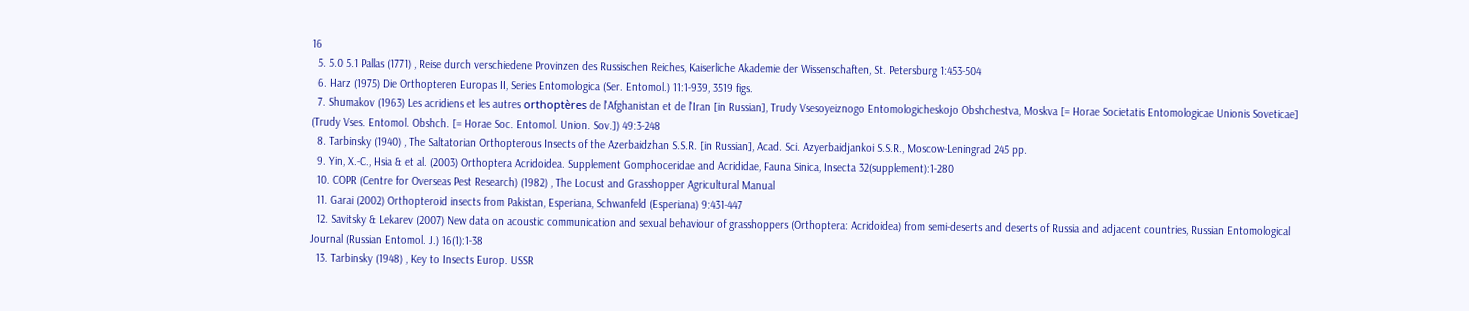16
  5. 5.0 5.1 Pallas (1771) , Reise durch verschiedene Provinzen des Russischen Reiches, Kaiserliche Akademie der Wissenschaften, St. Petersburg 1:453-504
  6. Harz (1975) Die Orthopteren Europas II, Series Entomologica (Ser. Entomol.) 11:1-939, 3519 figs.
  7. Shumakov (1963) Les acridiens et les autres orthoptères de l'Afghanistan et de l'Iran [in Russian], Trudy Vsesoyeiznogo Entomologicheskojo Obshchestva, Moskva [= Horae Societatis Entomologicae Unionis Soveticae] (Trudy Vses. Entomol. Obshch. [= Horae Soc. Entomol. Union. Sov.]) 49:3-248
  8. Tarbinsky (1940) , The Saltatorian Orthopterous Insects of the Azerbaidzhan S.S.R. [in Russian], Acad. Sci. Azyerbaidjankoi S.S.R., Moscow-Leningrad 245 pp.
  9. Yin, X.-C., Hsia & et al. (2003) Orthoptera Acridoidea. Supplement Gomphoceridae and Acrididae, Fauna Sinica, Insecta 32(supplement):1-280
  10. COPR (Centre for Overseas Pest Research) (1982) , The Locust and Grasshopper Agricultural Manual
  11. Garai (2002) Orthopteroid insects from Pakistan, Esperiana, Schwanfeld (Esperiana) 9:431-447
  12. Savitsky & Lekarev (2007) New data on acoustic communication and sexual behaviour of grasshoppers (Orthoptera: Acridoidea) from semi-deserts and deserts of Russia and adjacent countries, Russian Entomological Journal (Russian Entomol. J.) 16(1):1-38
  13. Tarbinsky (1948) , Key to Insects Europ. USSR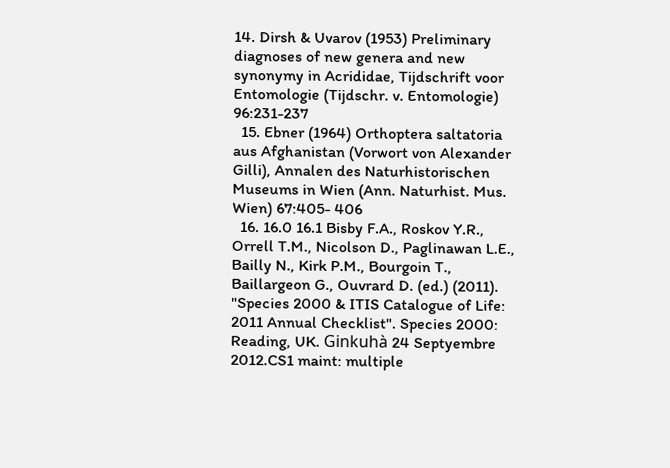14. Dirsh & Uvarov (1953) Preliminary diagnoses of new genera and new synonymy in Acrididae, Tijdschrift voor Entomologie (Tijdschr. v. Entomologie) 96:231-237
  15. Ebner (1964) Orthoptera saltatoria aus Afghanistan (Vorwort von Alexander Gilli), Annalen des Naturhistorischen Museums in Wien (Ann. Naturhist. Mus. Wien) 67:405- 406
  16. 16.0 16.1 Bisby F.A., Roskov Y.R., Orrell T.M., Nicolson D., Paglinawan L.E., Bailly N., Kirk P.M., Bourgoin T., Baillargeon G., Ouvrard D. (ed.) (2011). "Species 2000 & ITIS Catalogue of Life: 2011 Annual Checklist". Species 2000: Reading, UK. Ginkuhà 24 Septyembre 2012.CS1 maint: multiple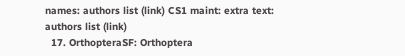names: authors list (link) CS1 maint: extra text: authors list (link)
  17. OrthopteraSF: Orthoptera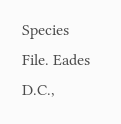Species File. Eades D.C.,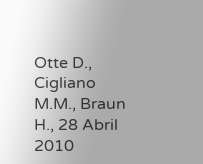Otte D., Cigliano M.M., Braun H., 28 Abril 2010